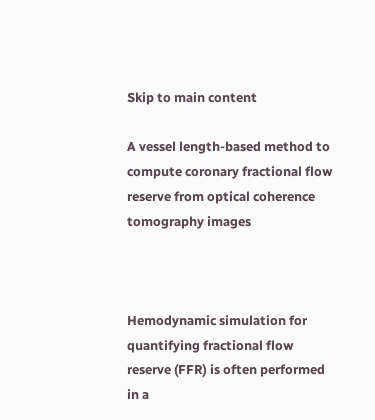Skip to main content

A vessel length-based method to compute coronary fractional flow reserve from optical coherence tomography images



Hemodynamic simulation for quantifying fractional flow reserve (FFR) is often performed in a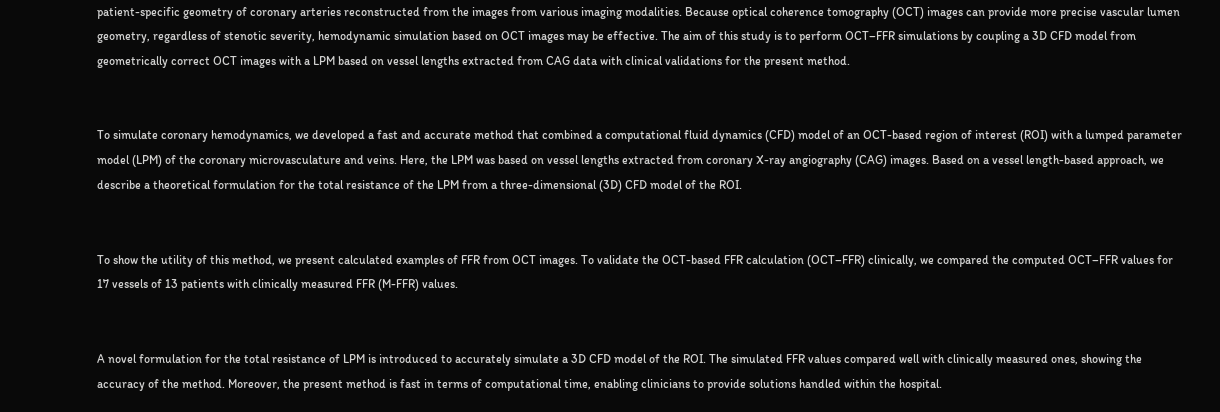patient-specific geometry of coronary arteries reconstructed from the images from various imaging modalities. Because optical coherence tomography (OCT) images can provide more precise vascular lumen geometry, regardless of stenotic severity, hemodynamic simulation based on OCT images may be effective. The aim of this study is to perform OCT–FFR simulations by coupling a 3D CFD model from geometrically correct OCT images with a LPM based on vessel lengths extracted from CAG data with clinical validations for the present method.


To simulate coronary hemodynamics, we developed a fast and accurate method that combined a computational fluid dynamics (CFD) model of an OCT-based region of interest (ROI) with a lumped parameter model (LPM) of the coronary microvasculature and veins. Here, the LPM was based on vessel lengths extracted from coronary X-ray angiography (CAG) images. Based on a vessel length-based approach, we describe a theoretical formulation for the total resistance of the LPM from a three-dimensional (3D) CFD model of the ROI.


To show the utility of this method, we present calculated examples of FFR from OCT images. To validate the OCT-based FFR calculation (OCT–FFR) clinically, we compared the computed OCT–FFR values for 17 vessels of 13 patients with clinically measured FFR (M-FFR) values.


A novel formulation for the total resistance of LPM is introduced to accurately simulate a 3D CFD model of the ROI. The simulated FFR values compared well with clinically measured ones, showing the accuracy of the method. Moreover, the present method is fast in terms of computational time, enabling clinicians to provide solutions handled within the hospital.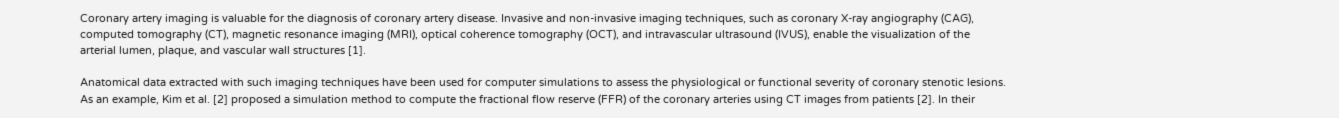Coronary artery imaging is valuable for the diagnosis of coronary artery disease. Invasive and non-invasive imaging techniques, such as coronary X-ray angiography (CAG), computed tomography (CT), magnetic resonance imaging (MRI), optical coherence tomography (OCT), and intravascular ultrasound (IVUS), enable the visualization of the arterial lumen, plaque, and vascular wall structures [1].

Anatomical data extracted with such imaging techniques have been used for computer simulations to assess the physiological or functional severity of coronary stenotic lesions. As an example, Kim et al. [2] proposed a simulation method to compute the fractional flow reserve (FFR) of the coronary arteries using CT images from patients [2]. In their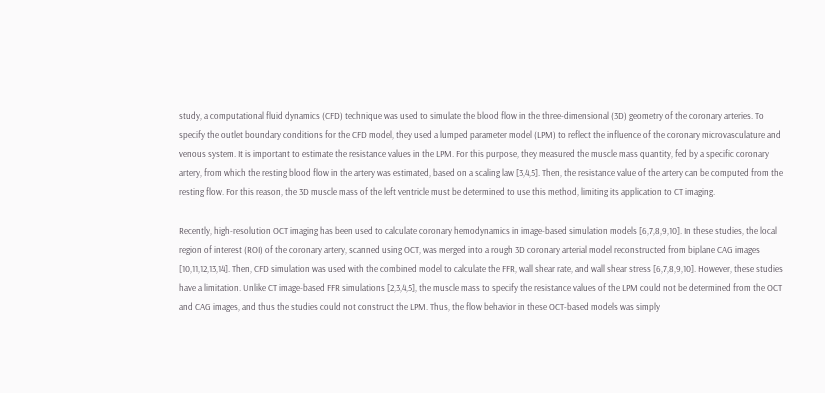study, a computational fluid dynamics (CFD) technique was used to simulate the blood flow in the three-dimensional (3D) geometry of the coronary arteries. To specify the outlet boundary conditions for the CFD model, they used a lumped parameter model (LPM) to reflect the influence of the coronary microvasculature and venous system. It is important to estimate the resistance values in the LPM. For this purpose, they measured the muscle mass quantity, fed by a specific coronary artery, from which the resting blood flow in the artery was estimated, based on a scaling law [3,4,5]. Then, the resistance value of the artery can be computed from the resting flow. For this reason, the 3D muscle mass of the left ventricle must be determined to use this method, limiting its application to CT imaging.

Recently, high-resolution OCT imaging has been used to calculate coronary hemodynamics in image-based simulation models [6,7,8,9,10]. In these studies, the local region of interest (ROI) of the coronary artery, scanned using OCT, was merged into a rough 3D coronary arterial model reconstructed from biplane CAG images [10,11,12,13,14]. Then, CFD simulation was used with the combined model to calculate the FFR, wall shear rate, and wall shear stress [6,7,8,9,10]. However, these studies have a limitation. Unlike CT image-based FFR simulations [2,3,4,5], the muscle mass to specify the resistance values of the LPM could not be determined from the OCT and CAG images, and thus the studies could not construct the LPM. Thus, the flow behavior in these OCT-based models was simply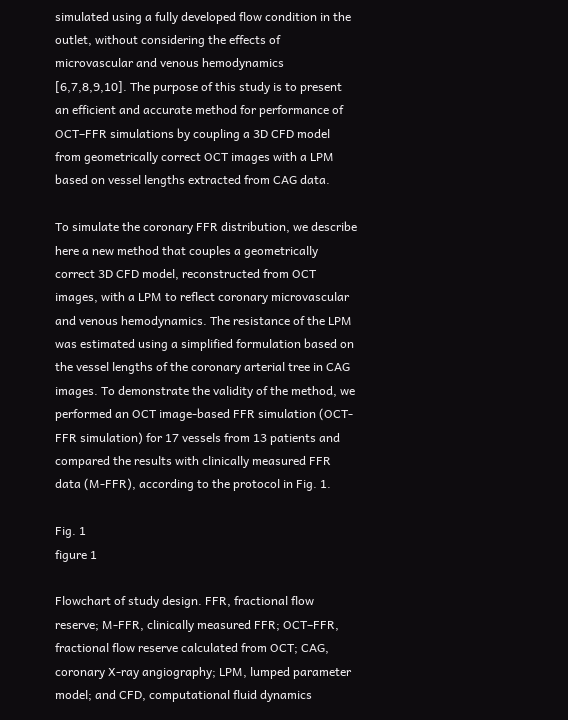simulated using a fully developed flow condition in the outlet, without considering the effects of microvascular and venous hemodynamics [6,7,8,9,10]. The purpose of this study is to present an efficient and accurate method for performance of OCT–FFR simulations by coupling a 3D CFD model from geometrically correct OCT images with a LPM based on vessel lengths extracted from CAG data.

To simulate the coronary FFR distribution, we describe here a new method that couples a geometrically correct 3D CFD model, reconstructed from OCT images, with a LPM to reflect coronary microvascular and venous hemodynamics. The resistance of the LPM was estimated using a simplified formulation based on the vessel lengths of the coronary arterial tree in CAG images. To demonstrate the validity of the method, we performed an OCT image-based FFR simulation (OCT-FFR simulation) for 17 vessels from 13 patients and compared the results with clinically measured FFR data (M-FFR), according to the protocol in Fig. 1.

Fig. 1
figure 1

Flowchart of study design. FFR, fractional flow reserve; M-FFR, clinically measured FFR; OCT–FFR, fractional flow reserve calculated from OCT; CAG, coronary X-ray angiography; LPM, lumped parameter model; and CFD, computational fluid dynamics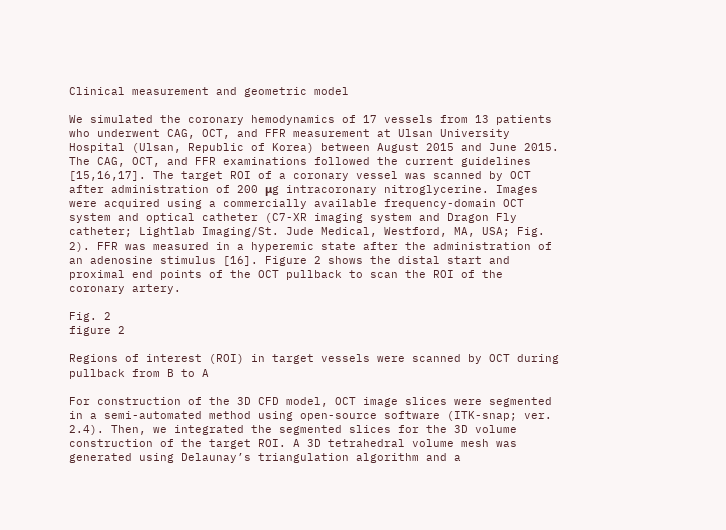Clinical measurement and geometric model

We simulated the coronary hemodynamics of 17 vessels from 13 patients who underwent CAG, OCT, and FFR measurement at Ulsan University Hospital (Ulsan, Republic of Korea) between August 2015 and June 2015. The CAG, OCT, and FFR examinations followed the current guidelines [15,16,17]. The target ROI of a coronary vessel was scanned by OCT after administration of 200 μg intracoronary nitroglycerine. Images were acquired using a commercially available frequency-domain OCT system and optical catheter (C7-XR imaging system and Dragon Fly catheter; Lightlab Imaging/St. Jude Medical, Westford, MA, USA; Fig. 2). FFR was measured in a hyperemic state after the administration of an adenosine stimulus [16]. Figure 2 shows the distal start and proximal end points of the OCT pullback to scan the ROI of the coronary artery.

Fig. 2
figure 2

Regions of interest (ROI) in target vessels were scanned by OCT during pullback from B to A

For construction of the 3D CFD model, OCT image slices were segmented in a semi-automated method using open-source software (ITK-snap; ver. 2.4). Then, we integrated the segmented slices for the 3D volume construction of the target ROI. A 3D tetrahedral volume mesh was generated using Delaunay’s triangulation algorithm and a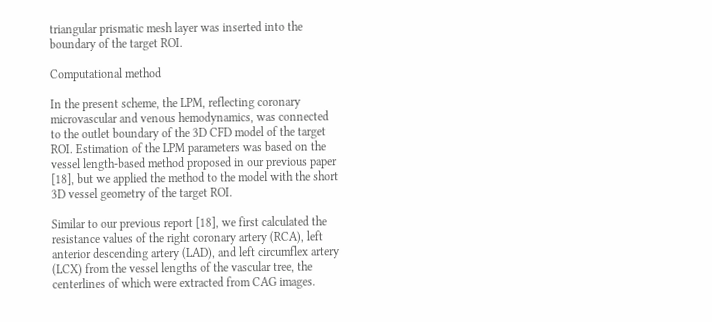triangular prismatic mesh layer was inserted into the boundary of the target ROI.

Computational method

In the present scheme, the LPM, reflecting coronary microvascular and venous hemodynamics, was connected to the outlet boundary of the 3D CFD model of the target ROI. Estimation of the LPM parameters was based on the vessel length-based method proposed in our previous paper [18], but we applied the method to the model with the short 3D vessel geometry of the target ROI.

Similar to our previous report [18], we first calculated the resistance values of the right coronary artery (RCA), left anterior descending artery (LAD), and left circumflex artery (LCX) from the vessel lengths of the vascular tree, the centerlines of which were extracted from CAG images.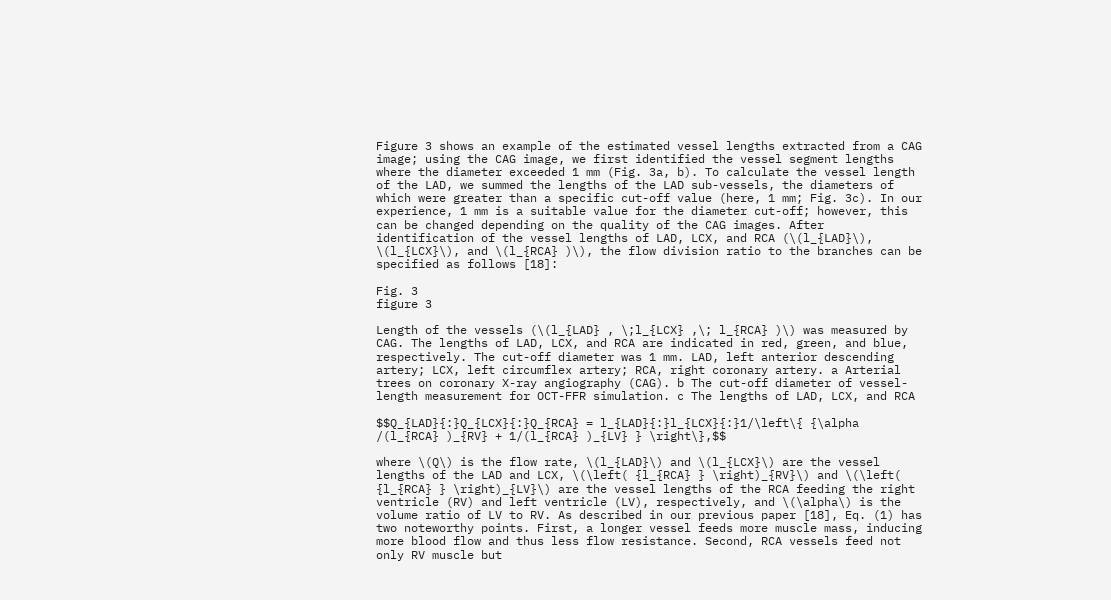Figure 3 shows an example of the estimated vessel lengths extracted from a CAG image; using the CAG image, we first identified the vessel segment lengths where the diameter exceeded 1 mm (Fig. 3a, b). To calculate the vessel length of the LAD, we summed the lengths of the LAD sub-vessels, the diameters of which were greater than a specific cut-off value (here, 1 mm; Fig. 3c). In our experience, 1 mm is a suitable value for the diameter cut-off; however, this can be changed depending on the quality of the CAG images. After identification of the vessel lengths of LAD, LCX, and RCA (\(l_{LAD}\), \(l_{LCX}\), and \(l_{RCA} )\), the flow division ratio to the branches can be specified as follows [18]:

Fig. 3
figure 3

Length of the vessels (\(l_{LAD} , \;l_{LCX} ,\; l_{RCA} )\) was measured by CAG. The lengths of LAD, LCX, and RCA are indicated in red, green, and blue, respectively. The cut-off diameter was 1 mm. LAD, left anterior descending artery; LCX, left circumflex artery; RCA, right coronary artery. a Arterial trees on coronary X-ray angiography (CAG). b The cut-off diameter of vessel-length measurement for OCT-FFR simulation. c The lengths of LAD, LCX, and RCA

$$Q_{LAD}{:}Q_{LCX}{:}Q_{RCA} = l_{LAD}{:}l_{LCX}{:}1/\left\{ {\alpha /(l_{RCA} )_{RV} + 1/(l_{RCA} )_{LV} } \right\},$$

where \(Q\) is the flow rate, \(l_{LAD}\) and \(l_{LCX}\) are the vessel lengths of the LAD and LCX, \(\left( {l_{RCA} } \right)_{RV}\) and \(\left( {l_{RCA} } \right)_{LV}\) are the vessel lengths of the RCA feeding the right ventricle (RV) and left ventricle (LV), respectively, and \(\alpha\) is the volume ratio of LV to RV. As described in our previous paper [18], Eq. (1) has two noteworthy points. First, a longer vessel feeds more muscle mass, inducing more blood flow and thus less flow resistance. Second, RCA vessels feed not only RV muscle but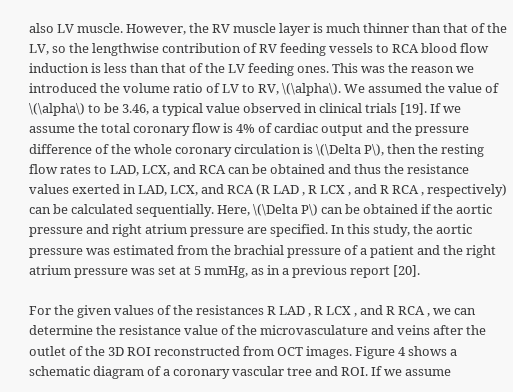also LV muscle. However, the RV muscle layer is much thinner than that of the LV, so the lengthwise contribution of RV feeding vessels to RCA blood flow induction is less than that of the LV feeding ones. This was the reason we introduced the volume ratio of LV to RV, \(\alpha\). We assumed the value of \(\alpha\) to be 3.46, a typical value observed in clinical trials [19]. If we assume the total coronary flow is 4% of cardiac output and the pressure difference of the whole coronary circulation is \(\Delta P\), then the resting flow rates to LAD, LCX, and RCA can be obtained and thus the resistance values exerted in LAD, LCX, and RCA (R LAD , R LCX , and R RCA , respectively) can be calculated sequentially. Here, \(\Delta P\) can be obtained if the aortic pressure and right atrium pressure are specified. In this study, the aortic pressure was estimated from the brachial pressure of a patient and the right atrium pressure was set at 5 mmHg, as in a previous report [20].

For the given values of the resistances R LAD , R LCX , and R RCA , we can determine the resistance value of the microvasculature and veins after the outlet of the 3D ROI reconstructed from OCT images. Figure 4 shows a schematic diagram of a coronary vascular tree and ROI. If we assume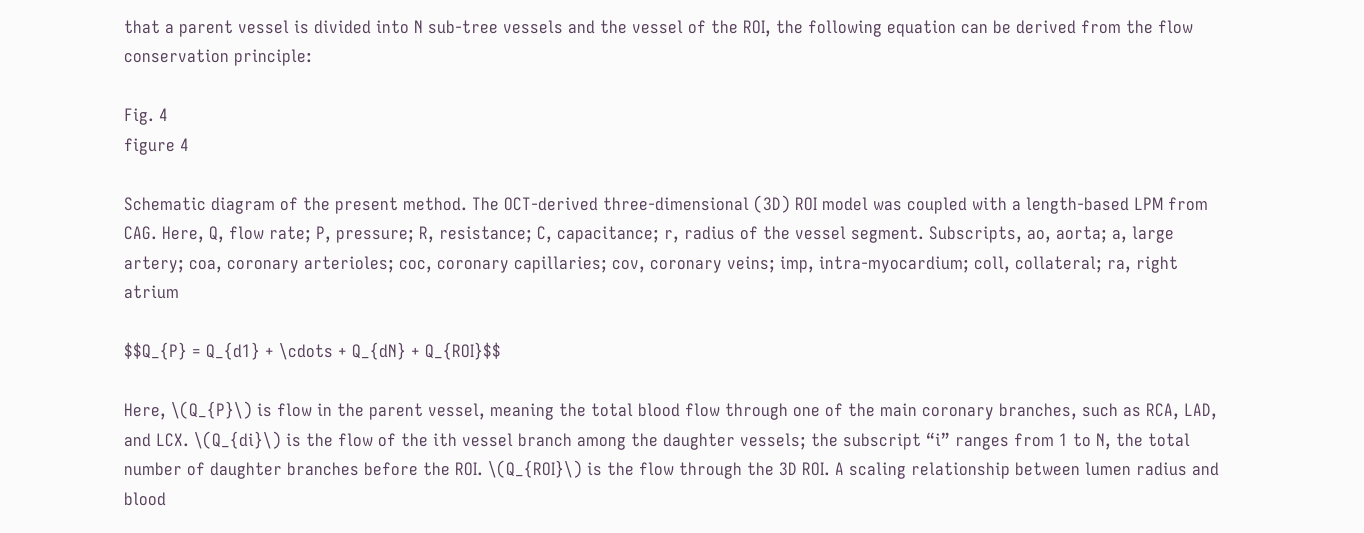that a parent vessel is divided into N sub-tree vessels and the vessel of the ROI, the following equation can be derived from the flow conservation principle:

Fig. 4
figure 4

Schematic diagram of the present method. The OCT-derived three-dimensional (3D) ROI model was coupled with a length-based LPM from CAG. Here, Q, flow rate; P, pressure; R, resistance; C, capacitance; r, radius of the vessel segment. Subscripts, ao, aorta; a, large artery; coa, coronary arterioles; coc, coronary capillaries; cov, coronary veins; imp, intra-myocardium; coll, collateral; ra, right atrium

$$Q_{P} = Q_{d1} + \cdots + Q_{dN} + Q_{ROI}$$

Here, \(Q_{P}\) is flow in the parent vessel, meaning the total blood flow through one of the main coronary branches, such as RCA, LAD, and LCX. \(Q_{di}\) is the flow of the ith vessel branch among the daughter vessels; the subscript “i” ranges from 1 to N, the total number of daughter branches before the ROI. \(Q_{ROI}\) is the flow through the 3D ROI. A scaling relationship between lumen radius and blood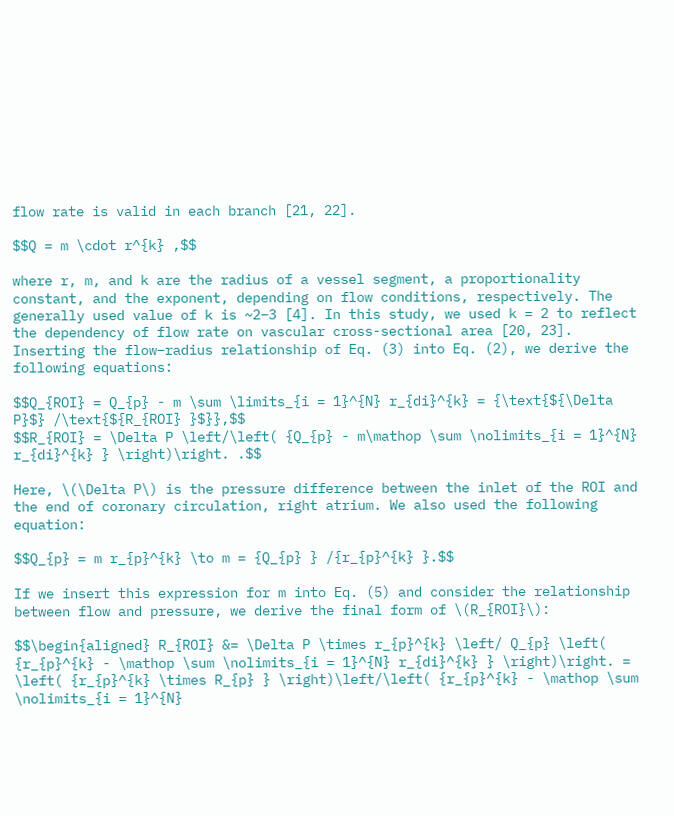flow rate is valid in each branch [21, 22].

$$Q = m \cdot r^{k} ,$$

where r, m, and k are the radius of a vessel segment, a proportionality constant, and the exponent, depending on flow conditions, respectively. The generally used value of k is ~2–3 [4]. In this study, we used k = 2 to reflect the dependency of flow rate on vascular cross-sectional area [20, 23]. Inserting the flow–radius relationship of Eq. (3) into Eq. (2), we derive the following equations:

$$Q_{ROI} = Q_{p} - m \sum \limits_{i = 1}^{N} r_{di}^{k} = {\text{${\Delta P}$} /\text{${R_{ROI} }$}},$$
$$R_{ROI} = \Delta P \left/\left( {Q_{p} - m\mathop \sum \nolimits_{i = 1}^{N} r_{di}^{k} } \right)\right. .$$

Here, \(\Delta P\) is the pressure difference between the inlet of the ROI and the end of coronary circulation, right atrium. We also used the following equation:

$$Q_{p} = m r_{p}^{k} \to m = {Q_{p} } /{r_{p}^{k} }.$$

If we insert this expression for m into Eq. (5) and consider the relationship between flow and pressure, we derive the final form of \(R_{ROI}\):

$$\begin{aligned} R_{ROI} &= \Delta P \times r_{p}^{k} \left/ Q_{p} \left( {r_{p}^{k} - \mathop \sum \nolimits_{i = 1}^{N} r_{di}^{k} } \right)\right. = \left( {r_{p}^{k} \times R_{p} } \right)\left/\left( {r_{p}^{k} - \mathop \sum \nolimits_{i = 1}^{N}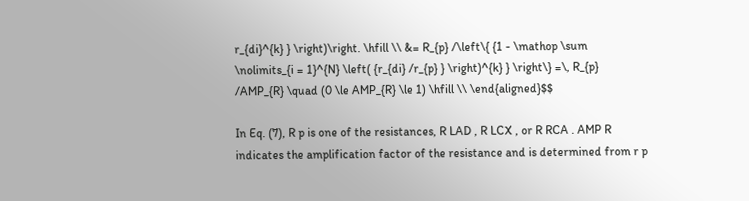r_{di}^{k} } \right)\right. \hfill \\ &= R_{p} /\left\{ {1 - \mathop \sum \nolimits_{i = 1}^{N} \left( {r_{di} /r_{p} } \right)^{k} } \right\} =\, R_{p} /AMP_{R} \quad (0 \le AMP_{R} \le 1) \hfill \\ \end{aligned}$$

In Eq. (7), R p is one of the resistances, R LAD , R LCX , or R RCA . AMP R indicates the amplification factor of the resistance and is determined from r p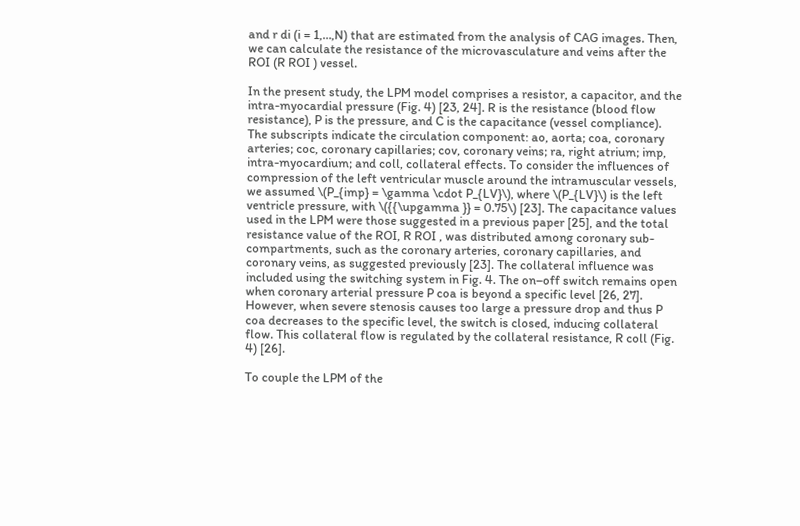and r di (i = 1,…,N) that are estimated from the analysis of CAG images. Then, we can calculate the resistance of the microvasculature and veins after the ROI (R ROI ) vessel.

In the present study, the LPM model comprises a resistor, a capacitor, and the intra-myocardial pressure (Fig. 4) [23, 24]. R is the resistance (blood flow resistance), P is the pressure, and C is the capacitance (vessel compliance). The subscripts indicate the circulation component: ao, aorta; coa, coronary arteries; coc, coronary capillaries; cov, coronary veins; ra, right atrium; imp, intra-myocardium; and coll, collateral effects. To consider the influences of compression of the left ventricular muscle around the intramuscular vessels, we assumed \(P_{imp} = \gamma \cdot P_{LV}\), where \(P_{LV}\) is the left ventricle pressure, with \({{\upgamma }} = 0.75\) [23]. The capacitance values used in the LPM were those suggested in a previous paper [25], and the total resistance value of the ROI, R ROI , was distributed among coronary sub-compartments, such as the coronary arteries, coronary capillaries, and coronary veins, as suggested previously [23]. The collateral influence was included using the switching system in Fig. 4. The on–off switch remains open when coronary arterial pressure P coa is beyond a specific level [26, 27]. However, when severe stenosis causes too large a pressure drop and thus P coa decreases to the specific level, the switch is closed, inducing collateral flow. This collateral flow is regulated by the collateral resistance, R coll (Fig. 4) [26].

To couple the LPM of the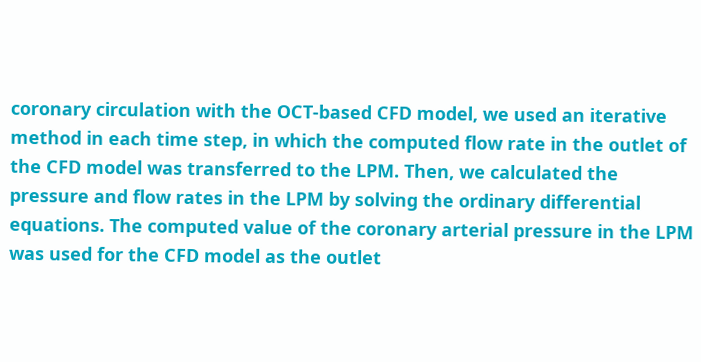coronary circulation with the OCT-based CFD model, we used an iterative method in each time step, in which the computed flow rate in the outlet of the CFD model was transferred to the LPM. Then, we calculated the pressure and flow rates in the LPM by solving the ordinary differential equations. The computed value of the coronary arterial pressure in the LPM was used for the CFD model as the outlet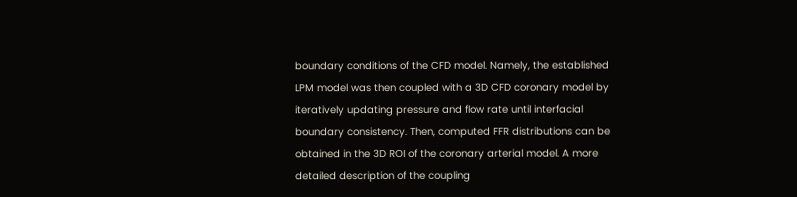boundary conditions of the CFD model. Namely, the established LPM model was then coupled with a 3D CFD coronary model by iteratively updating pressure and flow rate until interfacial boundary consistency. Then, computed FFR distributions can be obtained in the 3D ROI of the coronary arterial model. A more detailed description of the coupling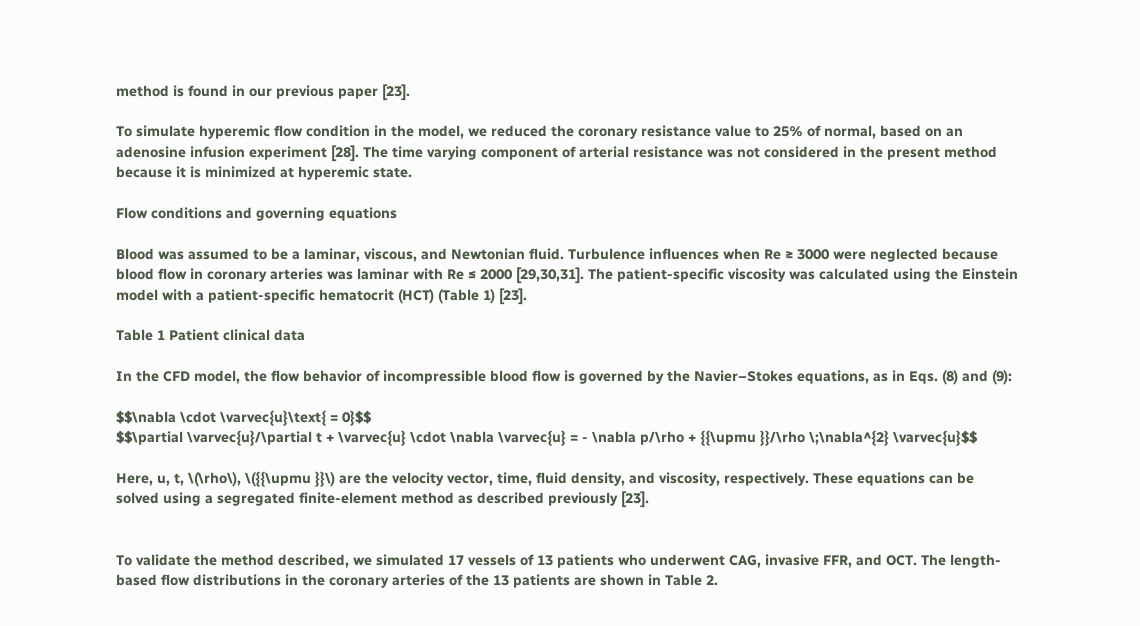method is found in our previous paper [23].

To simulate hyperemic flow condition in the model, we reduced the coronary resistance value to 25% of normal, based on an adenosine infusion experiment [28]. The time varying component of arterial resistance was not considered in the present method because it is minimized at hyperemic state.

Flow conditions and governing equations

Blood was assumed to be a laminar, viscous, and Newtonian fluid. Turbulence influences when Re ≥ 3000 were neglected because blood flow in coronary arteries was laminar with Re ≤ 2000 [29,30,31]. The patient-specific viscosity was calculated using the Einstein model with a patient-specific hematocrit (HCT) (Table 1) [23].

Table 1 Patient clinical data

In the CFD model, the flow behavior of incompressible blood flow is governed by the Navier–Stokes equations, as in Eqs. (8) and (9):

$$\nabla \cdot \varvec{u}\text{ = 0}$$
$$\partial \varvec{u}/\partial t + \varvec{u} \cdot \nabla \varvec{u} = - \nabla p/\rho + {{\upmu }}/\rho \;\nabla^{2} \varvec{u}$$

Here, u, t, \(\rho\), \({{\upmu }}\) are the velocity vector, time, fluid density, and viscosity, respectively. These equations can be solved using a segregated finite-element method as described previously [23].


To validate the method described, we simulated 17 vessels of 13 patients who underwent CAG, invasive FFR, and OCT. The length-based flow distributions in the coronary arteries of the 13 patients are shown in Table 2.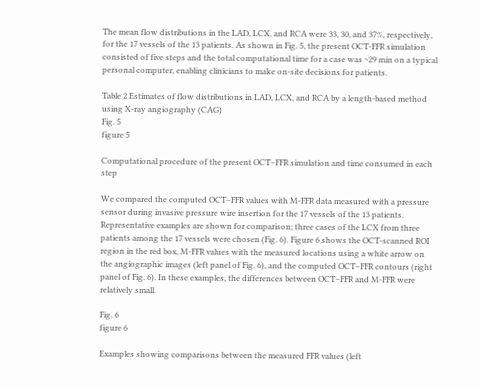The mean flow distributions in the LAD, LCX, and RCA were 33, 30, and 37%, respectively, for the 17 vessels of the 13 patients. As shown in Fig. 5, the present OCT-FFR simulation consisted of five steps and the total computational time for a case was ~29 min on a typical personal computer, enabling clinicians to make on-site decisions for patients.

Table 2 Estimates of flow distributions in LAD, LCX, and RCA by a length-based method using X-ray angiography (CAG)
Fig. 5
figure 5

Computational procedure of the present OCT–FFR simulation and time consumed in each step

We compared the computed OCT–FFR values with M-FFR data measured with a pressure sensor during invasive pressure wire insertion for the 17 vessels of the 13 patients. Representative examples are shown for comparison; three cases of the LCX from three patients among the 17 vessels were chosen (Fig. 6). Figure 6 shows the OCT-scanned ROI region in the red box, M-FFR values with the measured locations using a white arrow on the angiographic images (left panel of Fig. 6), and the computed OCT–FFR contours (right panel of Fig. 6). In these examples, the differences between OCT–FFR and M-FFR were relatively small.

Fig. 6
figure 6

Examples showing comparisons between the measured FFR values (left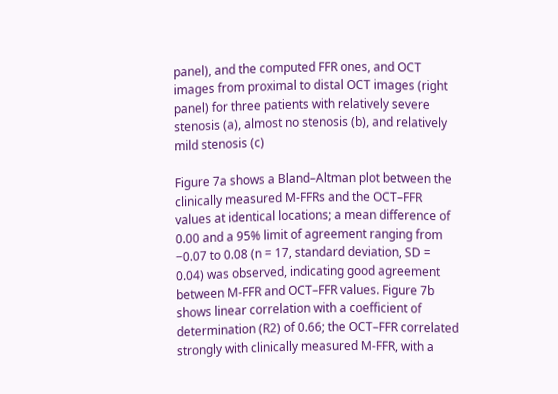panel), and the computed FFR ones, and OCT images from proximal to distal OCT images (right panel) for three patients with relatively severe stenosis (a), almost no stenosis (b), and relatively mild stenosis (c)

Figure 7a shows a Bland–Altman plot between the clinically measured M-FFRs and the OCT–FFR values at identical locations; a mean difference of 0.00 and a 95% limit of agreement ranging from −0.07 to 0.08 (n = 17, standard deviation, SD = 0.04) was observed, indicating good agreement between M-FFR and OCT–FFR values. Figure 7b shows linear correlation with a coefficient of determination (R2) of 0.66; the OCT–FFR correlated strongly with clinically measured M-FFR, with a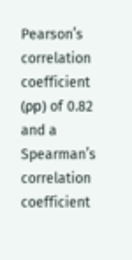Pearson’s correlation coefficient (ρp) of 0.82 and a Spearman’s correlation coefficient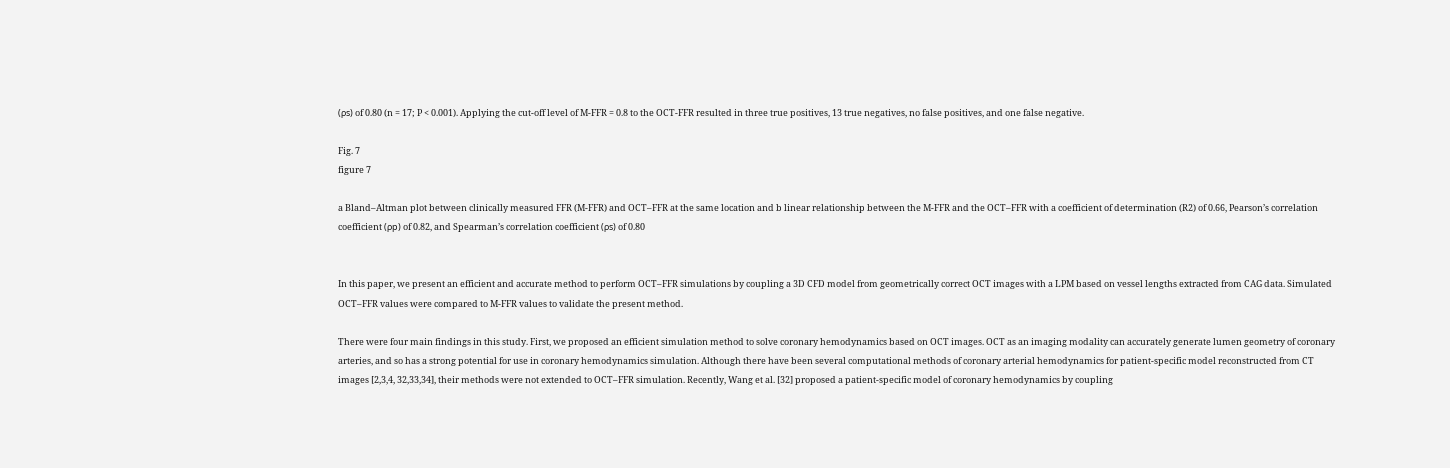(ρs) of 0.80 (n = 17; P < 0.001). Applying the cut-off level of M-FFR = 0.8 to the OCT-FFR resulted in three true positives, 13 true negatives, no false positives, and one false negative.

Fig. 7
figure 7

a Bland–Altman plot between clinically measured FFR (M-FFR) and OCT–FFR at the same location and b linear relationship between the M-FFR and the OCT–FFR with a coefficient of determination (R2) of 0.66, Pearson’s correlation coefficient (ρp) of 0.82, and Spearman’s correlation coefficient (ρs) of 0.80


In this paper, we present an efficient and accurate method to perform OCT–FFR simulations by coupling a 3D CFD model from geometrically correct OCT images with a LPM based on vessel lengths extracted from CAG data. Simulated OCT–FFR values were compared to M-FFR values to validate the present method.

There were four main findings in this study. First, we proposed an efficient simulation method to solve coronary hemodynamics based on OCT images. OCT as an imaging modality can accurately generate lumen geometry of coronary arteries, and so has a strong potential for use in coronary hemodynamics simulation. Although there have been several computational methods of coronary arterial hemodynamics for patient-specific model reconstructed from CT images [2,3,4, 32,33,34], their methods were not extended to OCT–FFR simulation. Recently, Wang et al. [32] proposed a patient-specific model of coronary hemodynamics by coupling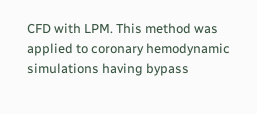CFD with LPM. This method was applied to coronary hemodynamic simulations having bypass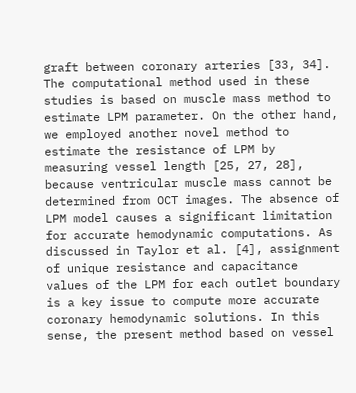graft between coronary arteries [33, 34]. The computational method used in these studies is based on muscle mass method to estimate LPM parameter. On the other hand, we employed another novel method to estimate the resistance of LPM by measuring vessel length [25, 27, 28], because ventricular muscle mass cannot be determined from OCT images. The absence of LPM model causes a significant limitation for accurate hemodynamic computations. As discussed in Taylor et al. [4], assignment of unique resistance and capacitance values of the LPM for each outlet boundary is a key issue to compute more accurate coronary hemodynamic solutions. In this sense, the present method based on vessel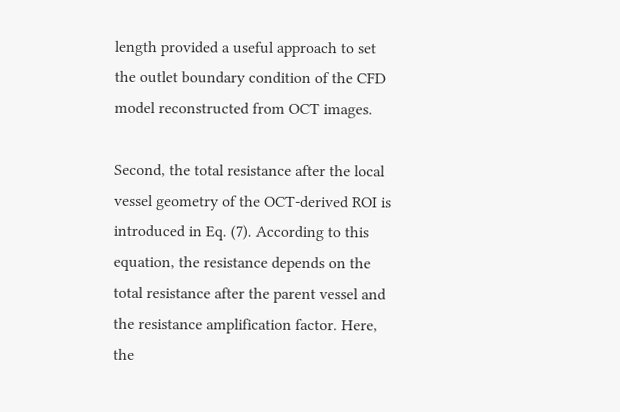length provided a useful approach to set the outlet boundary condition of the CFD model reconstructed from OCT images.

Second, the total resistance after the local vessel geometry of the OCT-derived ROI is introduced in Eq. (7). According to this equation, the resistance depends on the total resistance after the parent vessel and the resistance amplification factor. Here, the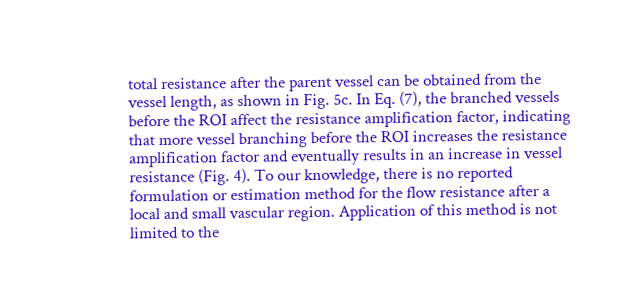total resistance after the parent vessel can be obtained from the vessel length, as shown in Fig. 5c. In Eq. (7), the branched vessels before the ROI affect the resistance amplification factor, indicating that more vessel branching before the ROI increases the resistance amplification factor and eventually results in an increase in vessel resistance (Fig. 4). To our knowledge, there is no reported formulation or estimation method for the flow resistance after a local and small vascular region. Application of this method is not limited to the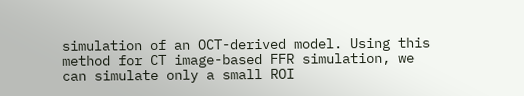simulation of an OCT-derived model. Using this method for CT image-based FFR simulation, we can simulate only a small ROI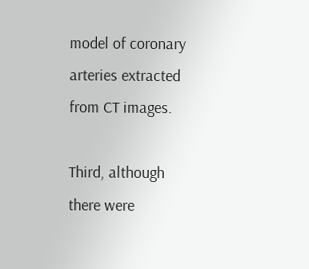model of coronary arteries extracted from CT images.

Third, although there were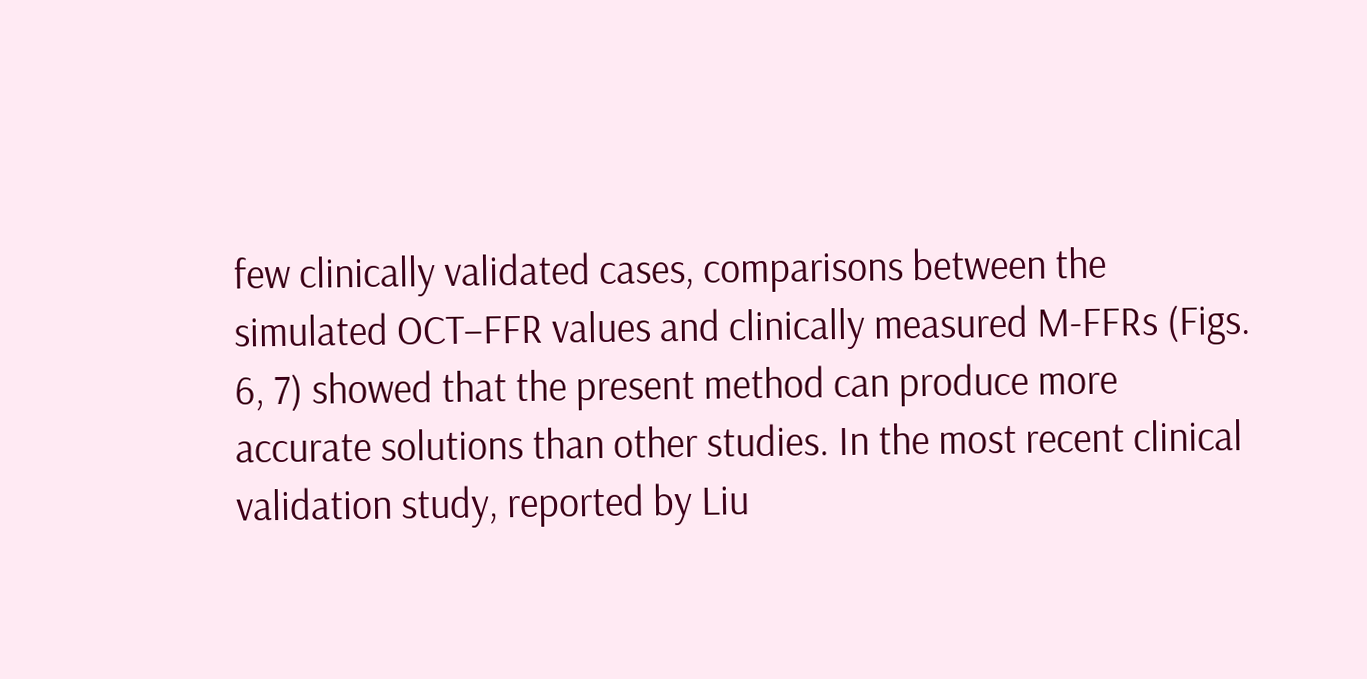few clinically validated cases, comparisons between the simulated OCT–FFR values and clinically measured M-FFRs (Figs. 6, 7) showed that the present method can produce more accurate solutions than other studies. In the most recent clinical validation study, reported by Liu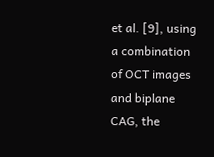et al. [9], using a combination of OCT images and biplane CAG, the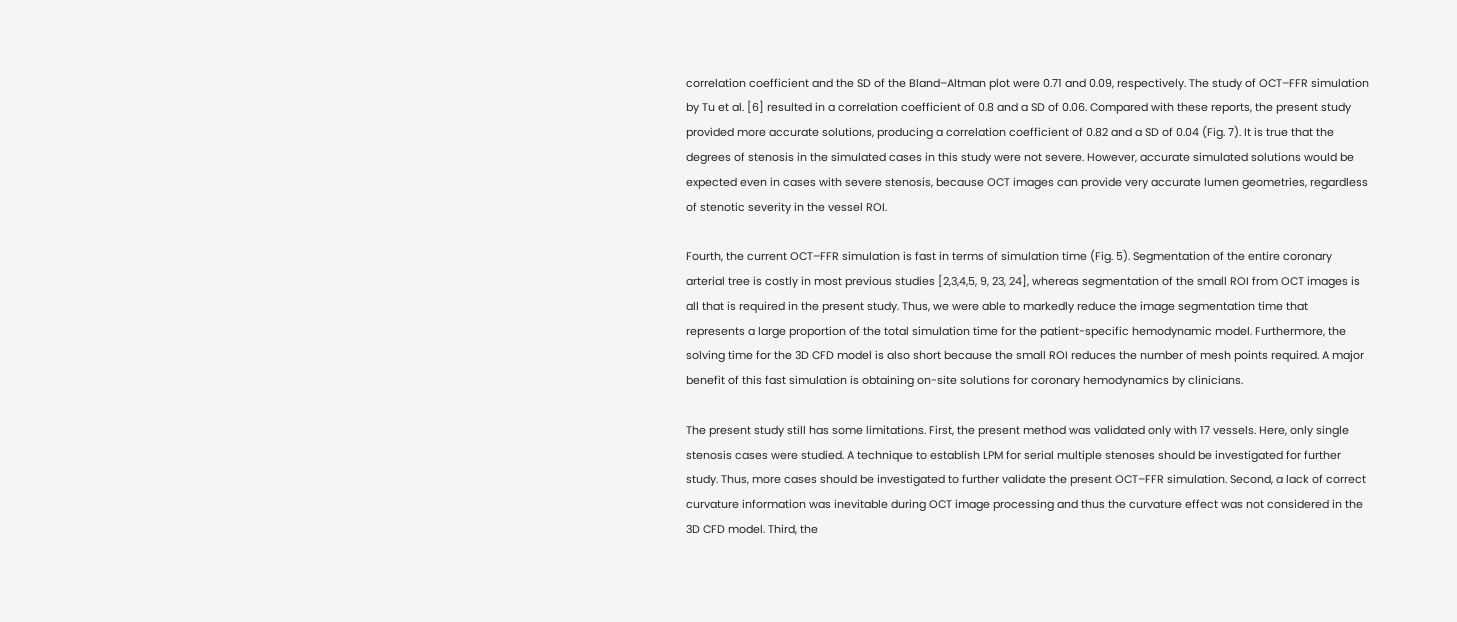correlation coefficient and the SD of the Bland–Altman plot were 0.71 and 0.09, respectively. The study of OCT–FFR simulation by Tu et al. [6] resulted in a correlation coefficient of 0.8 and a SD of 0.06. Compared with these reports, the present study provided more accurate solutions, producing a correlation coefficient of 0.82 and a SD of 0.04 (Fig. 7). It is true that the degrees of stenosis in the simulated cases in this study were not severe. However, accurate simulated solutions would be expected even in cases with severe stenosis, because OCT images can provide very accurate lumen geometries, regardless of stenotic severity in the vessel ROI.

Fourth, the current OCT–FFR simulation is fast in terms of simulation time (Fig. 5). Segmentation of the entire coronary arterial tree is costly in most previous studies [2,3,4,5, 9, 23, 24], whereas segmentation of the small ROI from OCT images is all that is required in the present study. Thus, we were able to markedly reduce the image segmentation time that represents a large proportion of the total simulation time for the patient-specific hemodynamic model. Furthermore, the solving time for the 3D CFD model is also short because the small ROI reduces the number of mesh points required. A major benefit of this fast simulation is obtaining on-site solutions for coronary hemodynamics by clinicians.

The present study still has some limitations. First, the present method was validated only with 17 vessels. Here, only single stenosis cases were studied. A technique to establish LPM for serial multiple stenoses should be investigated for further study. Thus, more cases should be investigated to further validate the present OCT–FFR simulation. Second, a lack of correct curvature information was inevitable during OCT image processing and thus the curvature effect was not considered in the 3D CFD model. Third, the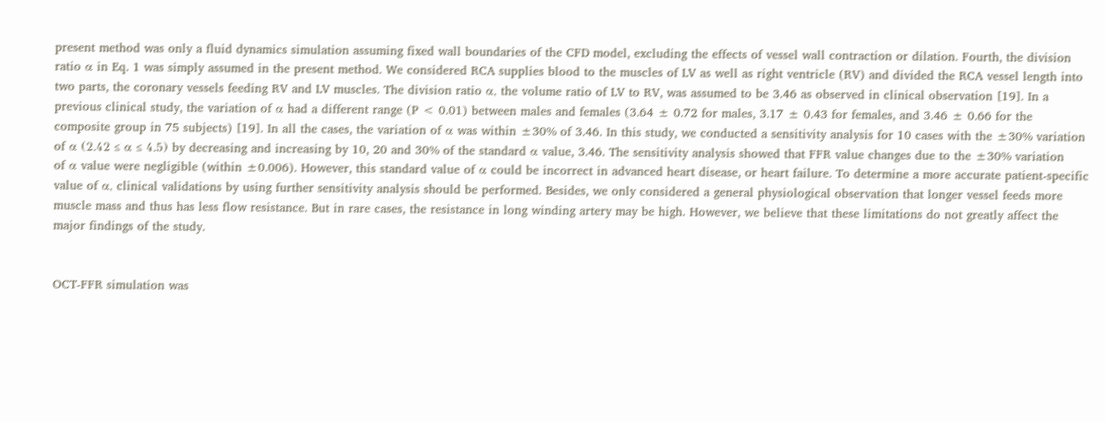present method was only a fluid dynamics simulation assuming fixed wall boundaries of the CFD model, excluding the effects of vessel wall contraction or dilation. Fourth, the division ratio α in Eq. 1 was simply assumed in the present method. We considered RCA supplies blood to the muscles of LV as well as right ventricle (RV) and divided the RCA vessel length into two parts, the coronary vessels feeding RV and LV muscles. The division ratio α, the volume ratio of LV to RV, was assumed to be 3.46 as observed in clinical observation [19]. In a previous clinical study, the variation of α had a different range (P < 0.01) between males and females (3.64 ± 0.72 for males, 3.17 ± 0.43 for females, and 3.46 ± 0.66 for the composite group in 75 subjects) [19]. In all the cases, the variation of α was within ±30% of 3.46. In this study, we conducted a sensitivity analysis for 10 cases with the ±30% variation of α (2.42 ≤ α ≤ 4.5) by decreasing and increasing by 10, 20 and 30% of the standard α value, 3.46. The sensitivity analysis showed that FFR value changes due to the ±30% variation of α value were negligible (within ±0.006). However, this standard value of α could be incorrect in advanced heart disease, or heart failure. To determine a more accurate patient-specific value of α, clinical validations by using further sensitivity analysis should be performed. Besides, we only considered a general physiological observation that longer vessel feeds more muscle mass and thus has less flow resistance. But in rare cases, the resistance in long winding artery may be high. However, we believe that these limitations do not greatly affect the major findings of the study.


OCT-FFR simulation was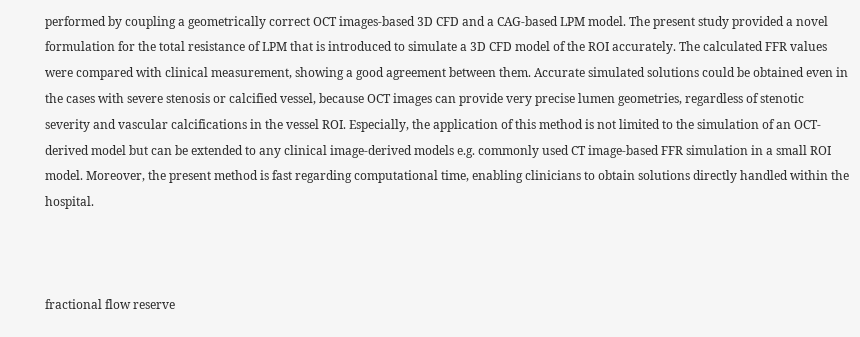performed by coupling a geometrically correct OCT images-based 3D CFD and a CAG-based LPM model. The present study provided a novel formulation for the total resistance of LPM that is introduced to simulate a 3D CFD model of the ROI accurately. The calculated FFR values were compared with clinical measurement, showing a good agreement between them. Accurate simulated solutions could be obtained even in the cases with severe stenosis or calcified vessel, because OCT images can provide very precise lumen geometries, regardless of stenotic severity and vascular calcifications in the vessel ROI. Especially, the application of this method is not limited to the simulation of an OCT-derived model but can be extended to any clinical image-derived models e.g. commonly used CT image-based FFR simulation in a small ROI model. Moreover, the present method is fast regarding computational time, enabling clinicians to obtain solutions directly handled within the hospital.



fractional flow reserve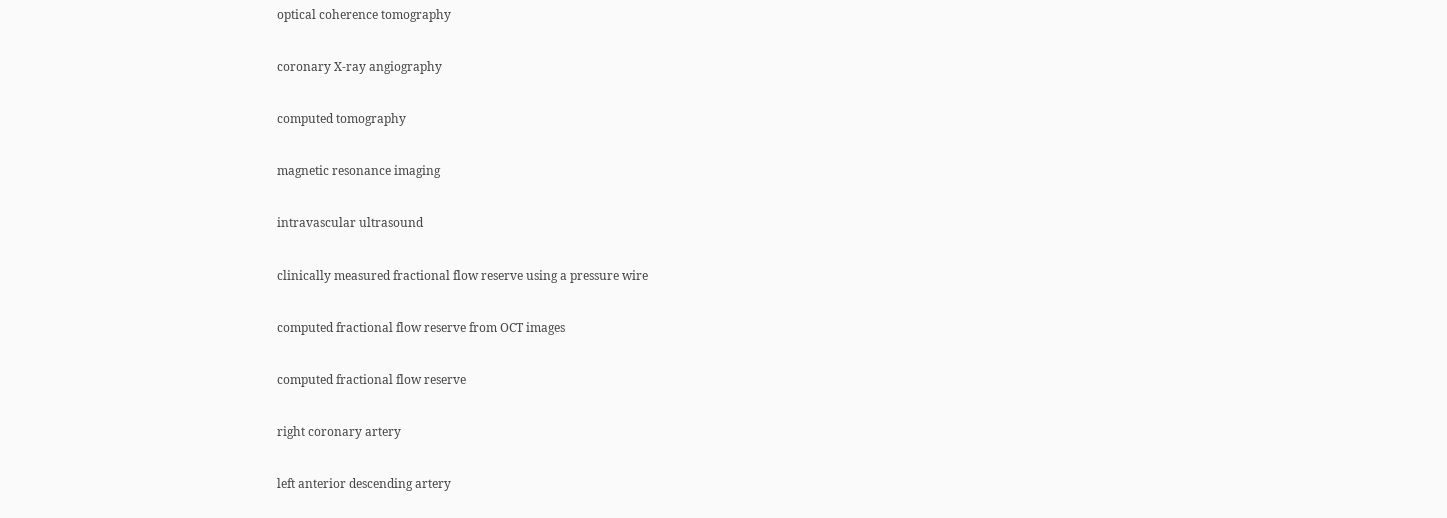optical coherence tomography


coronary X-ray angiography


computed tomography


magnetic resonance imaging


intravascular ultrasound


clinically measured fractional flow reserve using a pressure wire


computed fractional flow reserve from OCT images


computed fractional flow reserve


right coronary artery


left anterior descending artery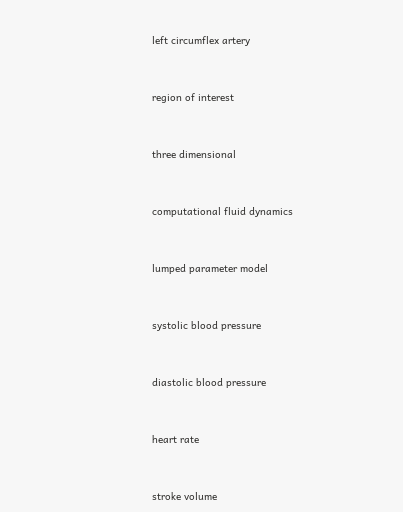left circumflex artery


region of interest


three dimensional


computational fluid dynamics


lumped parameter model


systolic blood pressure


diastolic blood pressure


heart rate


stroke volume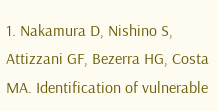1. Nakamura D, Nishino S, Attizzani GF, Bezerra HG, Costa MA. Identification of vulnerable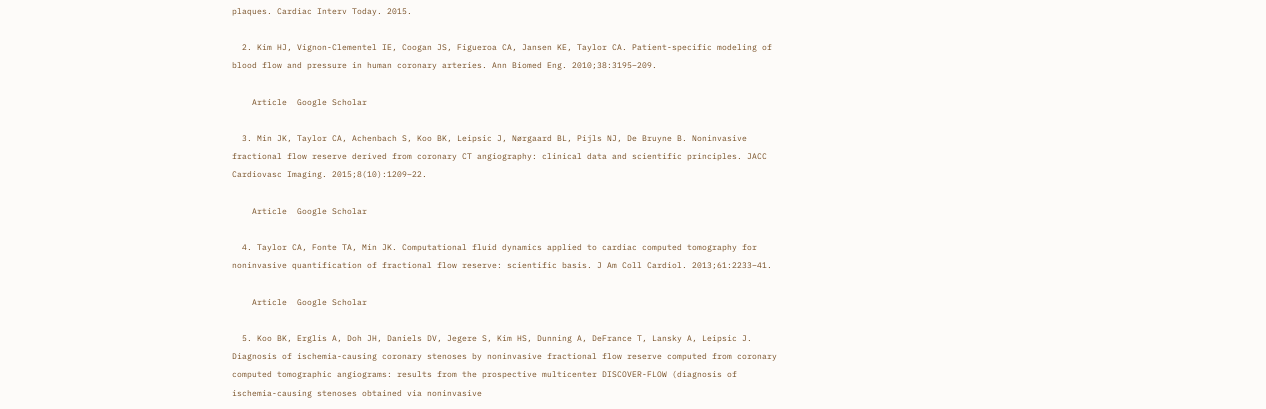plaques. Cardiac Interv Today. 2015.

  2. Kim HJ, Vignon-Clementel IE, Coogan JS, Figueroa CA, Jansen KE, Taylor CA. Patient-specific modeling of blood flow and pressure in human coronary arteries. Ann Biomed Eng. 2010;38:3195–209.

    Article  Google Scholar

  3. Min JK, Taylor CA, Achenbach S, Koo BK, Leipsic J, Nørgaard BL, Pijls NJ, De Bruyne B. Noninvasive fractional flow reserve derived from coronary CT angiography: clinical data and scientific principles. JACC Cardiovasc Imaging. 2015;8(10):1209–22.

    Article  Google Scholar

  4. Taylor CA, Fonte TA, Min JK. Computational fluid dynamics applied to cardiac computed tomography for noninvasive quantification of fractional flow reserve: scientific basis. J Am Coll Cardiol. 2013;61:2233–41.

    Article  Google Scholar

  5. Koo BK, Erglis A, Doh JH, Daniels DV, Jegere S, Kim HS, Dunning A, DeFrance T, Lansky A, Leipsic J. Diagnosis of ischemia-causing coronary stenoses by noninvasive fractional flow reserve computed from coronary computed tomographic angiograms: results from the prospective multicenter DISCOVER-FLOW (diagnosis of ischemia-causing stenoses obtained via noninvasive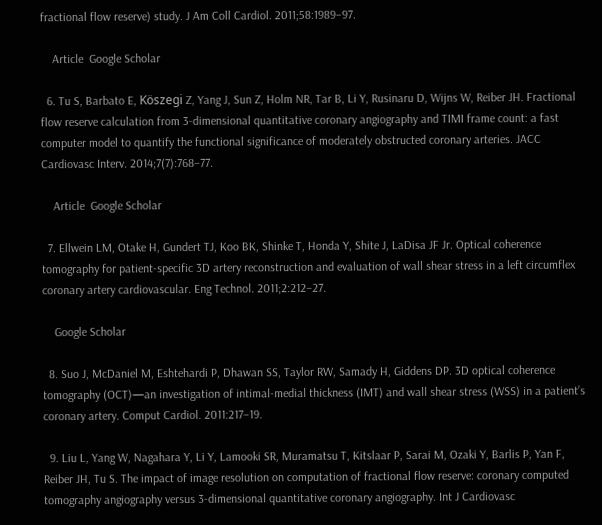fractional flow reserve) study. J Am Coll Cardiol. 2011;58:1989–97.

    Article  Google Scholar

  6. Tu S, Barbato E, Köszegi Z, Yang J, Sun Z, Holm NR, Tar B, Li Y, Rusinaru D, Wijns W, Reiber JH. Fractional flow reserve calculation from 3-dimensional quantitative coronary angiography and TIMI frame count: a fast computer model to quantify the functional significance of moderately obstructed coronary arteries. JACC Cardiovasc Interv. 2014;7(7):768–77.

    Article  Google Scholar

  7. Ellwein LM, Otake H, Gundert TJ, Koo BK, Shinke T, Honda Y, Shite J, LaDisa JF Jr. Optical coherence tomography for patient-specific 3D artery reconstruction and evaluation of wall shear stress in a left circumflex coronary artery cardiovascular. Eng Technol. 2011;2:212–27.

    Google Scholar

  8. Suo J, McDaniel M, Eshtehardi P, Dhawan SS, Taylor RW, Samady H, Giddens DP. 3D optical coherence tomography (OCT)—an investigation of intimal-medial thickness (IMT) and wall shear stress (WSS) in a patient’s coronary artery. Comput Cardiol. 2011:217–19.

  9. Liu L, Yang W, Nagahara Y, Li Y, Lamooki SR, Muramatsu T, Kitslaar P, Sarai M, Ozaki Y, Barlis P, Yan F, Reiber JH, Tu S. The impact of image resolution on computation of fractional flow reserve: coronary computed tomography angiography versus 3-dimensional quantitative coronary angiography. Int J Cardiovasc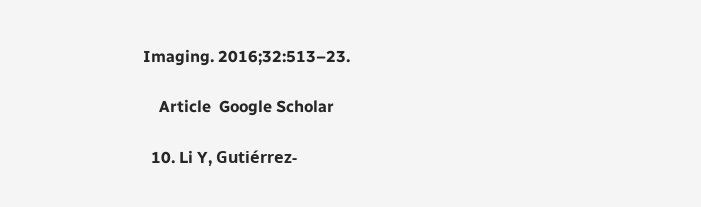Imaging. 2016;32:513–23.

    Article  Google Scholar

  10. Li Y, Gutiérrez-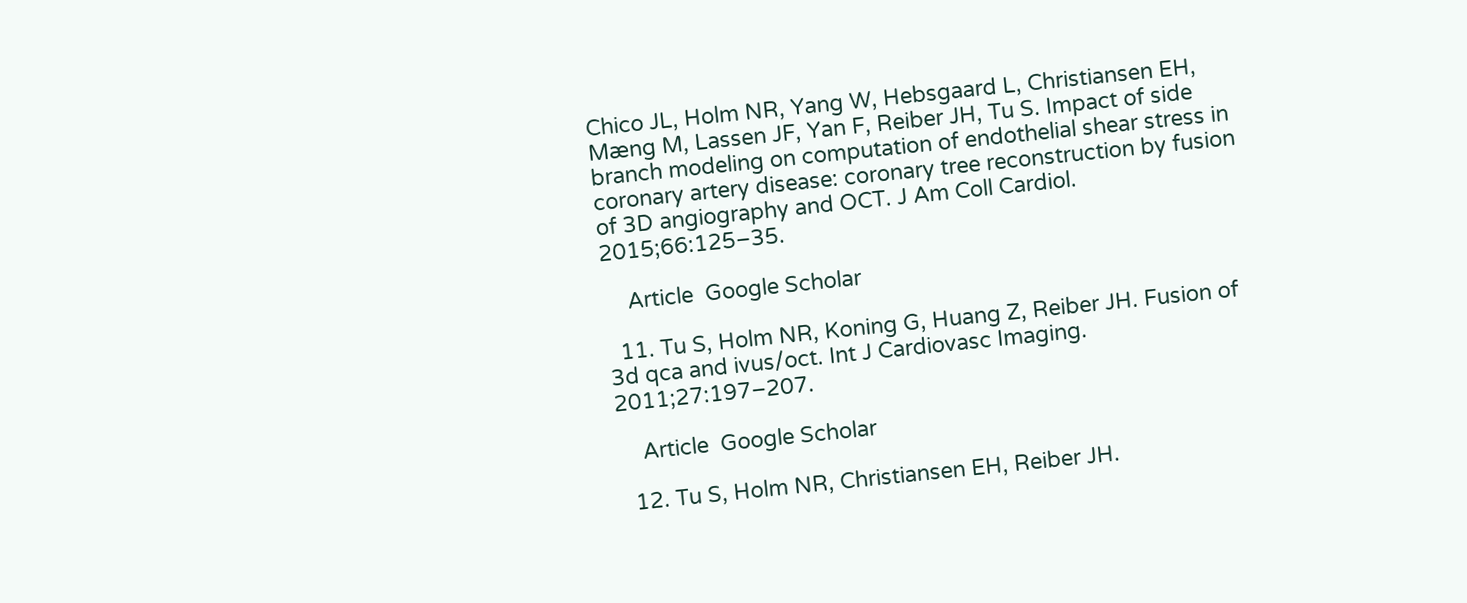Chico JL, Holm NR, Yang W, Hebsgaard L, Christiansen EH, Mæng M, Lassen JF, Yan F, Reiber JH, Tu S. Impact of side branch modeling on computation of endothelial shear stress in coronary artery disease: coronary tree reconstruction by fusion of 3D angiography and OCT. J Am Coll Cardiol. 2015;66:125–35.

    Article  Google Scholar

  11. Tu S, Holm NR, Koning G, Huang Z, Reiber JH. Fusion of 3d qca and ivus/oct. Int J Cardiovasc Imaging. 2011;27:197–207.

    Article  Google Scholar

  12. Tu S, Holm NR, Christiansen EH, Reiber JH.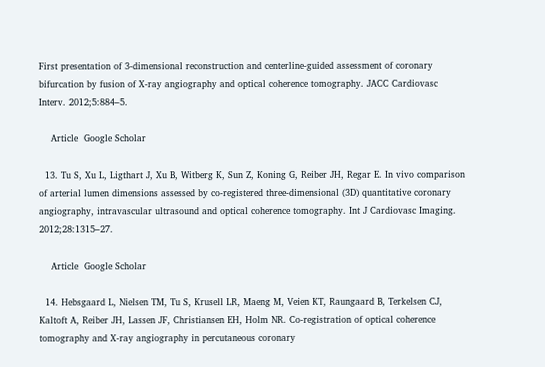First presentation of 3-dimensional reconstruction and centerline-guided assessment of coronary bifurcation by fusion of X-ray angiography and optical coherence tomography. JACC Cardiovasc Interv. 2012;5:884–5.

    Article  Google Scholar

  13. Tu S, Xu L, Ligthart J, Xu B, Witberg K, Sun Z, Koning G, Reiber JH, Regar E. In vivo comparison of arterial lumen dimensions assessed by co-registered three-dimensional (3D) quantitative coronary angiography, intravascular ultrasound and optical coherence tomography. Int J Cardiovasc Imaging. 2012;28:1315–27.

    Article  Google Scholar

  14. Hebsgaard L, Nielsen TM, Tu S, Krusell LR, Maeng M, Veien KT, Raungaard B, Terkelsen CJ, Kaltoft A, Reiber JH, Lassen JF, Christiansen EH, Holm NR. Co-registration of optical coherence tomography and X-ray angiography in percutaneous coronary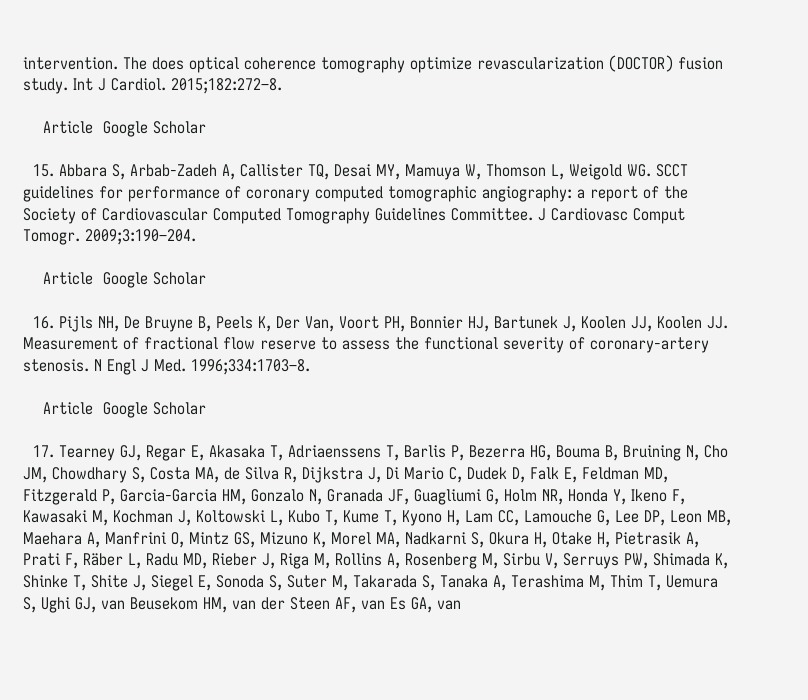intervention. The does optical coherence tomography optimize revascularization (DOCTOR) fusion study. Int J Cardiol. 2015;182:272–8.

    Article  Google Scholar

  15. Abbara S, Arbab-Zadeh A, Callister TQ, Desai MY, Mamuya W, Thomson L, Weigold WG. SCCT guidelines for performance of coronary computed tomographic angiography: a report of the Society of Cardiovascular Computed Tomography Guidelines Committee. J Cardiovasc Comput Tomogr. 2009;3:190–204.

    Article  Google Scholar

  16. Pijls NH, De Bruyne B, Peels K, Der Van, Voort PH, Bonnier HJ, Bartunek J, Koolen JJ, Koolen JJ. Measurement of fractional flow reserve to assess the functional severity of coronary-artery stenosis. N Engl J Med. 1996;334:1703–8.

    Article  Google Scholar

  17. Tearney GJ, Regar E, Akasaka T, Adriaenssens T, Barlis P, Bezerra HG, Bouma B, Bruining N, Cho JM, Chowdhary S, Costa MA, de Silva R, Dijkstra J, Di Mario C, Dudek D, Falk E, Feldman MD, Fitzgerald P, Garcia-Garcia HM, Gonzalo N, Granada JF, Guagliumi G, Holm NR, Honda Y, Ikeno F, Kawasaki M, Kochman J, Koltowski L, Kubo T, Kume T, Kyono H, Lam CC, Lamouche G, Lee DP, Leon MB, Maehara A, Manfrini O, Mintz GS, Mizuno K, Morel MA, Nadkarni S, Okura H, Otake H, Pietrasik A, Prati F, Räber L, Radu MD, Rieber J, Riga M, Rollins A, Rosenberg M, Sirbu V, Serruys PW, Shimada K, Shinke T, Shite J, Siegel E, Sonoda S, Suter M, Takarada S, Tanaka A, Terashima M, Thim T, Uemura S, Ughi GJ, van Beusekom HM, van der Steen AF, van Es GA, van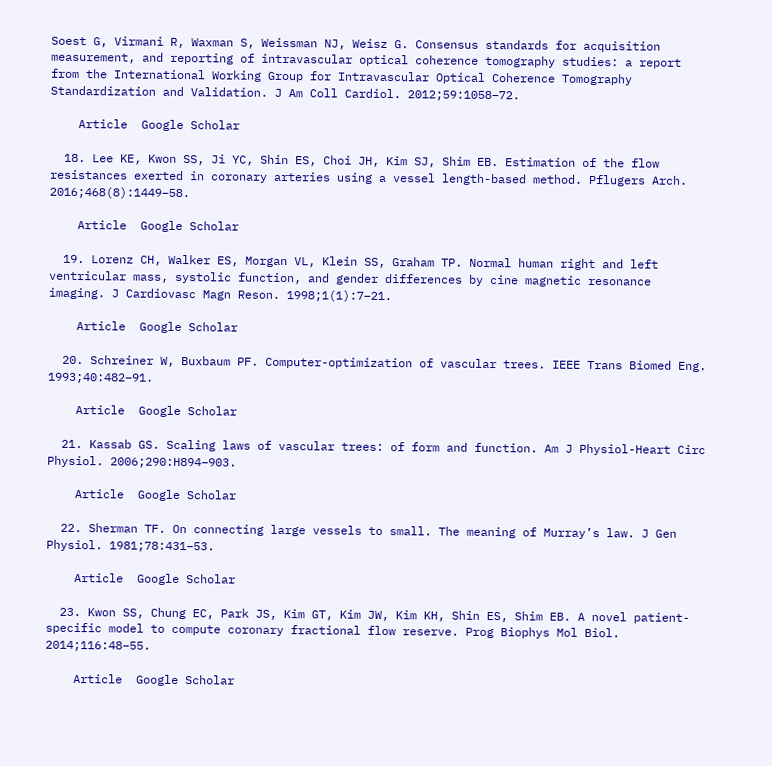Soest G, Virmani R, Waxman S, Weissman NJ, Weisz G. Consensus standards for acquisition measurement, and reporting of intravascular optical coherence tomography studies: a report from the International Working Group for Intravascular Optical Coherence Tomography Standardization and Validation. J Am Coll Cardiol. 2012;59:1058–72.

    Article  Google Scholar

  18. Lee KE, Kwon SS, Ji YC, Shin ES, Choi JH, Kim SJ, Shim EB. Estimation of the flow resistances exerted in coronary arteries using a vessel length-based method. Pflugers Arch. 2016;468(8):1449–58.

    Article  Google Scholar

  19. Lorenz CH, Walker ES, Morgan VL, Klein SS, Graham TP. Normal human right and left ventricular mass, systolic function, and gender differences by cine magnetic resonance imaging. J Cardiovasc Magn Reson. 1998;1(1):7–21.

    Article  Google Scholar

  20. Schreiner W, Buxbaum PF. Computer-optimization of vascular trees. IEEE Trans Biomed Eng. 1993;40:482–91.

    Article  Google Scholar

  21. Kassab GS. Scaling laws of vascular trees: of form and function. Am J Physiol-Heart Circ Physiol. 2006;290:H894–903.

    Article  Google Scholar

  22. Sherman TF. On connecting large vessels to small. The meaning of Murray’s law. J Gen Physiol. 1981;78:431–53.

    Article  Google Scholar

  23. Kwon SS, Chung EC, Park JS, Kim GT, Kim JW, Kim KH, Shin ES, Shim EB. A novel patient-specific model to compute coronary fractional flow reserve. Prog Biophys Mol Biol. 2014;116:48–55.

    Article  Google Scholar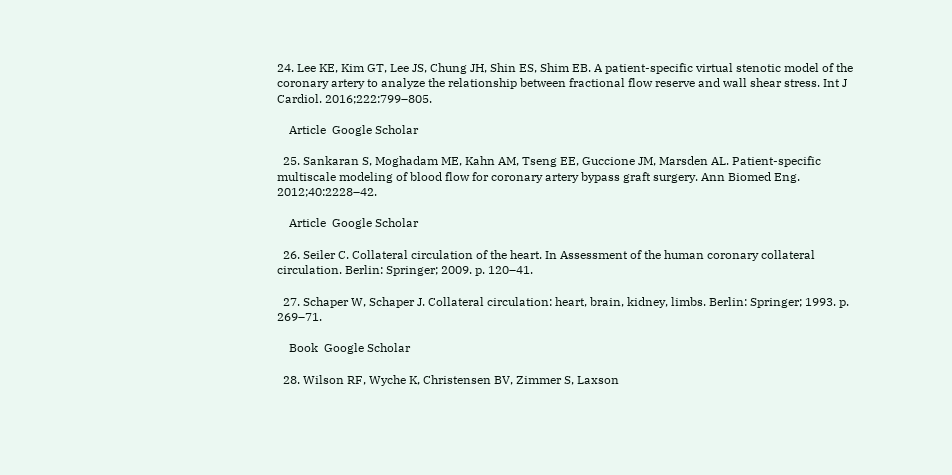24. Lee KE, Kim GT, Lee JS, Chung JH, Shin ES, Shim EB. A patient-specific virtual stenotic model of the coronary artery to analyze the relationship between fractional flow reserve and wall shear stress. Int J Cardiol. 2016;222:799–805.

    Article  Google Scholar

  25. Sankaran S, Moghadam ME, Kahn AM, Tseng EE, Guccione JM, Marsden AL. Patient-specific multiscale modeling of blood flow for coronary artery bypass graft surgery. Ann Biomed Eng. 2012;40:2228–42.

    Article  Google Scholar

  26. Seiler C. Collateral circulation of the heart. In Assessment of the human coronary collateral circulation. Berlin: Springer; 2009. p. 120–41.

  27. Schaper W, Schaper J. Collateral circulation: heart, brain, kidney, limbs. Berlin: Springer; 1993. p. 269–71.

    Book  Google Scholar

  28. Wilson RF, Wyche K, Christensen BV, Zimmer S, Laxson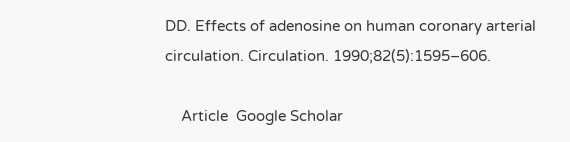DD. Effects of adenosine on human coronary arterial circulation. Circulation. 1990;82(5):1595–606.

    Article  Google Scholar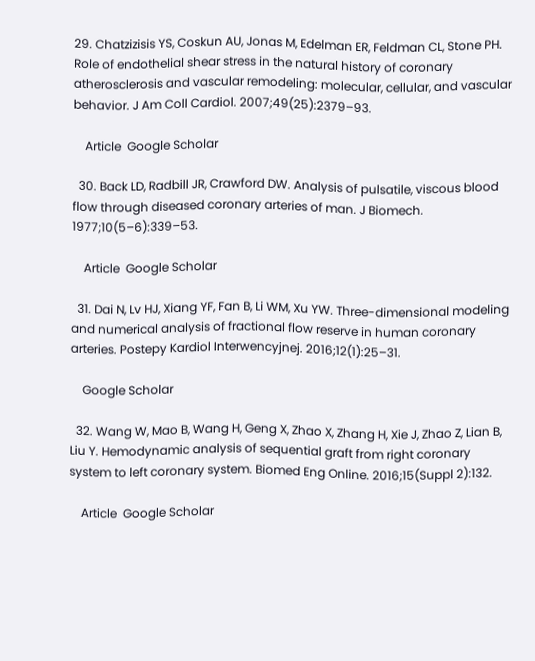29. Chatzizisis YS, Coskun AU, Jonas M, Edelman ER, Feldman CL, Stone PH. Role of endothelial shear stress in the natural history of coronary atherosclerosis and vascular remodeling: molecular, cellular, and vascular behavior. J Am Coll Cardiol. 2007;49(25):2379–93.

    Article  Google Scholar

  30. Back LD, Radbill JR, Crawford DW. Analysis of pulsatile, viscous blood flow through diseased coronary arteries of man. J Biomech. 1977;10(5–6):339–53.

    Article  Google Scholar

  31. Dai N, Lv HJ, Xiang YF, Fan B, Li WM, Xu YW. Three-dimensional modeling and numerical analysis of fractional flow reserve in human coronary arteries. Postepy Kardiol Interwencyjnej. 2016;12(1):25–31.

    Google Scholar

  32. Wang W, Mao B, Wang H, Geng X, Zhao X, Zhang H, Xie J, Zhao Z, Lian B, Liu Y. Hemodynamic analysis of sequential graft from right coronary system to left coronary system. Biomed Eng Online. 2016;15(Suppl 2):132.

    Article  Google Scholar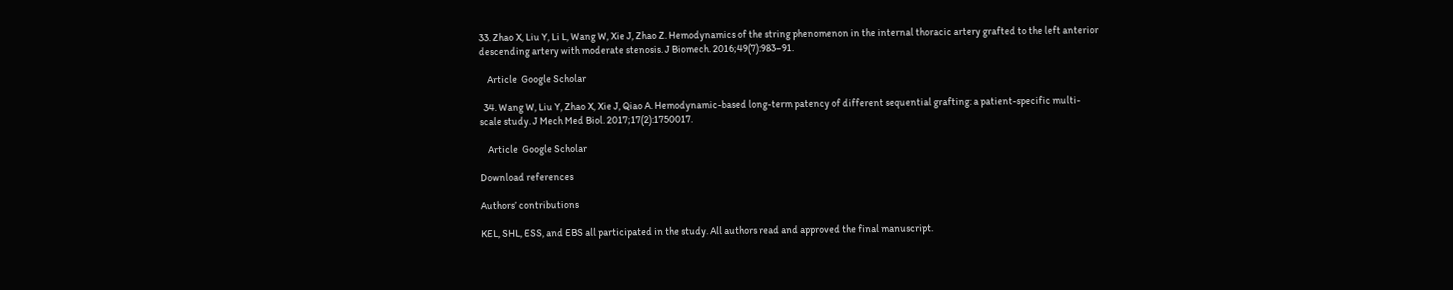33. Zhao X, Liu Y, Li L, Wang W, Xie J, Zhao Z. Hemodynamics of the string phenomenon in the internal thoracic artery grafted to the left anterior descending artery with moderate stenosis. J Biomech. 2016;49(7):983–91.

    Article  Google Scholar

  34. Wang W, Liu Y, Zhao X, Xie J, Qiao A. Hemodynamic-based long-term patency of different sequential grafting: a patient-specific multi-scale study. J Mech Med Biol. 2017;17(2):1750017.

    Article  Google Scholar

Download references

Authors’ contributions

KEL, SHL, ESS, and EBS all participated in the study. All authors read and approved the final manuscript.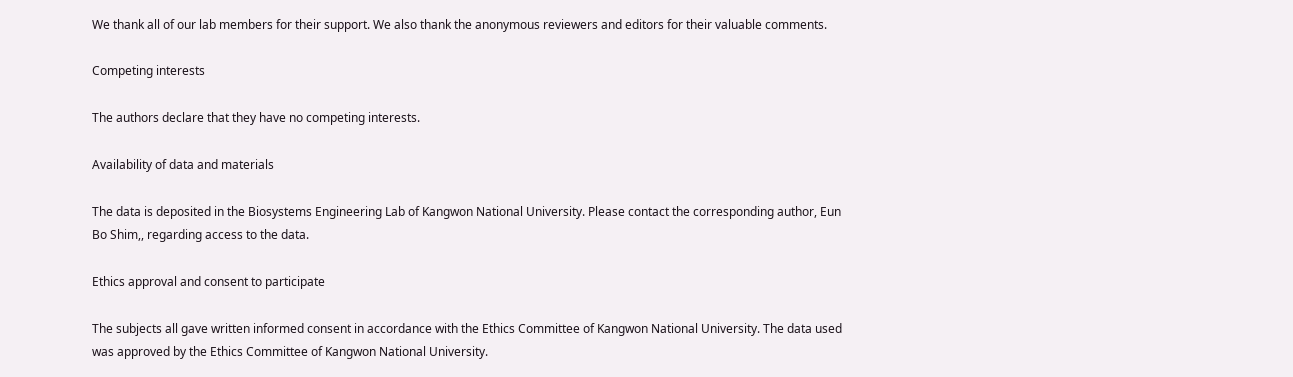We thank all of our lab members for their support. We also thank the anonymous reviewers and editors for their valuable comments.

Competing interests

The authors declare that they have no competing interests.

Availability of data and materials

The data is deposited in the Biosystems Engineering Lab of Kangwon National University. Please contact the corresponding author, Eun Bo Shim,, regarding access to the data.

Ethics approval and consent to participate

The subjects all gave written informed consent in accordance with the Ethics Committee of Kangwon National University. The data used was approved by the Ethics Committee of Kangwon National University.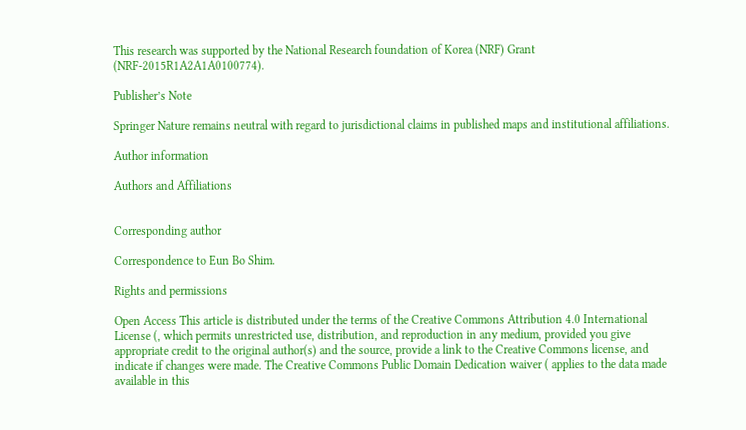This research was supported by the National Research foundation of Korea (NRF) Grant (NRF-2015R1A2A1A0100774).

Publisher’s Note

Springer Nature remains neutral with regard to jurisdictional claims in published maps and institutional affiliations.

Author information

Authors and Affiliations


Corresponding author

Correspondence to Eun Bo Shim.

Rights and permissions

Open Access This article is distributed under the terms of the Creative Commons Attribution 4.0 International License (, which permits unrestricted use, distribution, and reproduction in any medium, provided you give appropriate credit to the original author(s) and the source, provide a link to the Creative Commons license, and indicate if changes were made. The Creative Commons Public Domain Dedication waiver ( applies to the data made available in this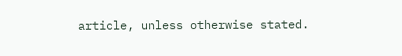article, unless otherwise stated.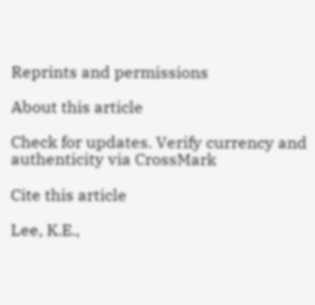Reprints and permissions

About this article

Check for updates. Verify currency and authenticity via CrossMark

Cite this article

Lee, K.E.,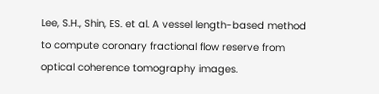Lee, S.H., Shin, ES. et al. A vessel length-based method to compute coronary fractional flow reserve from optical coherence tomography images.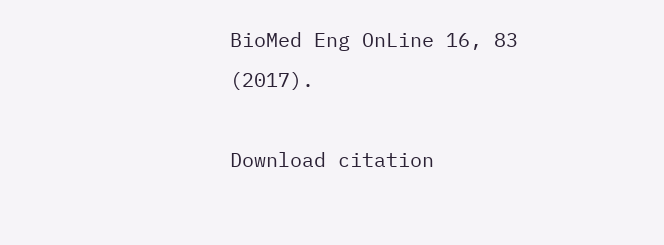BioMed Eng OnLine 16, 83 (2017).

Download citation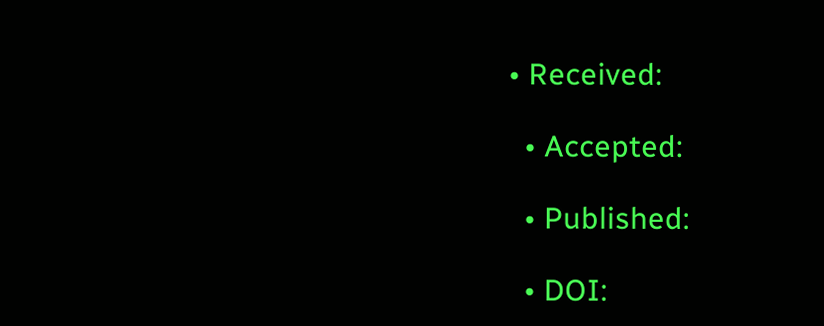• Received:

  • Accepted:

  • Published:

  • DOI: